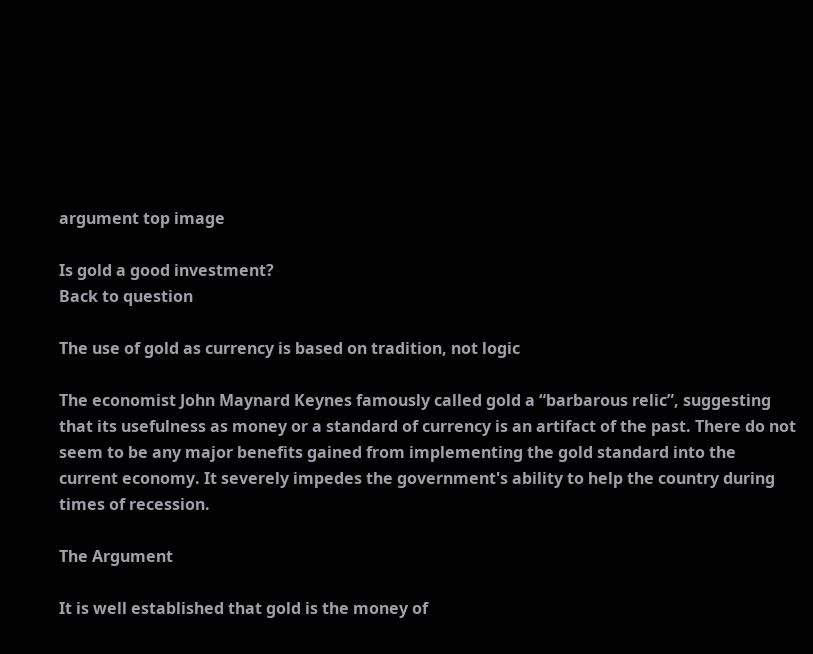argument top image

Is gold a good investment?
Back to question

The use of gold as currency is based on tradition, not logic

The economist John Maynard Keynes famously called gold a “barbarous relic”, suggesting that its usefulness as money or a standard of currency is an artifact of the past. There do not seem to be any major benefits gained from implementing the gold standard into the current economy. It severely impedes the government's ability to help the country during times of recession.

The Argument

It is well established that gold is the money of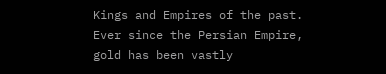Kings and Empires of the past. Ever since the Persian Empire, gold has been vastly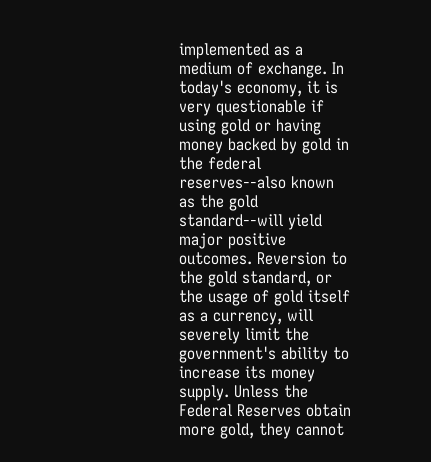implemented as a medium of exchange. In today's economy, it is very questionable if using gold or having money backed by gold in the federal reserves--also known as the gold standard--will yield major positive outcomes. Reversion to the gold standard, or the usage of gold itself as a currency, will severely limit the government's ability to increase its money supply. Unless the Federal Reserves obtain more gold, they cannot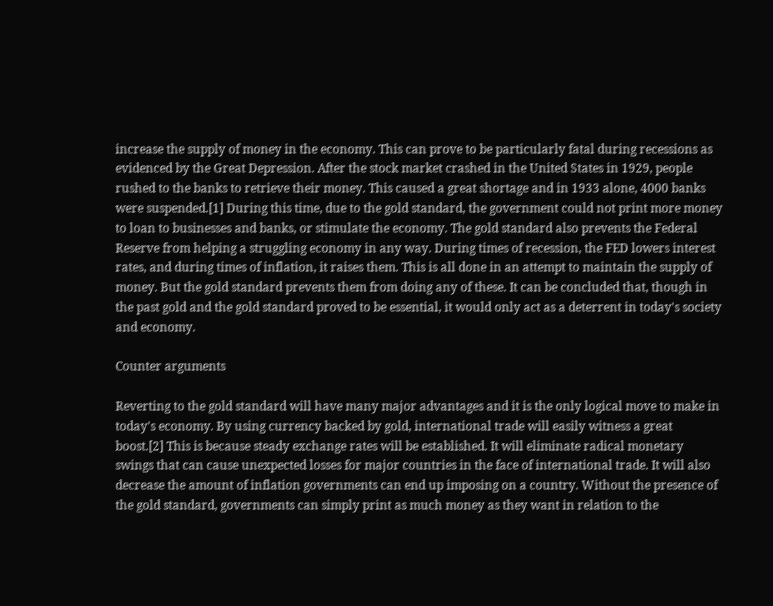increase the supply of money in the economy. This can prove to be particularly fatal during recessions as evidenced by the Great Depression. After the stock market crashed in the United States in 1929, people rushed to the banks to retrieve their money. This caused a great shortage and in 1933 alone, 4000 banks were suspended.[1] During this time, due to the gold standard, the government could not print more money to loan to businesses and banks, or stimulate the economy. The gold standard also prevents the Federal Reserve from helping a struggling economy in any way. During times of recession, the FED lowers interest rates, and during times of inflation, it raises them. This is all done in an attempt to maintain the supply of money. But the gold standard prevents them from doing any of these. It can be concluded that, though in the past gold and the gold standard proved to be essential, it would only act as a deterrent in today's society and economy.

Counter arguments

Reverting to the gold standard will have many major advantages and it is the only logical move to make in today's economy. By using currency backed by gold, international trade will easily witness a great boost.[2] This is because steady exchange rates will be established. It will eliminate radical monetary swings that can cause unexpected losses for major countries in the face of international trade. It will also decrease the amount of inflation governments can end up imposing on a country. Without the presence of the gold standard, governments can simply print as much money as they want in relation to the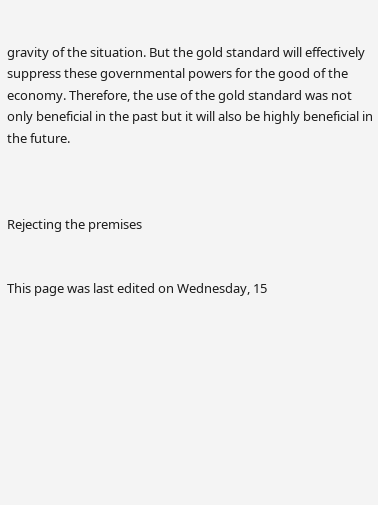gravity of the situation. But the gold standard will effectively suppress these governmental powers for the good of the economy. Therefore, the use of the gold standard was not only beneficial in the past but it will also be highly beneficial in the future.



Rejecting the premises


This page was last edited on Wednesday, 15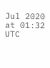Jul 2020 at 01:32 UTC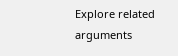Explore related arguments